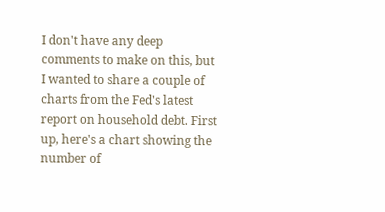I don't have any deep comments to make on this, but I wanted to share a couple of charts from the Fed's latest report on household debt. First up, here's a chart showing the number of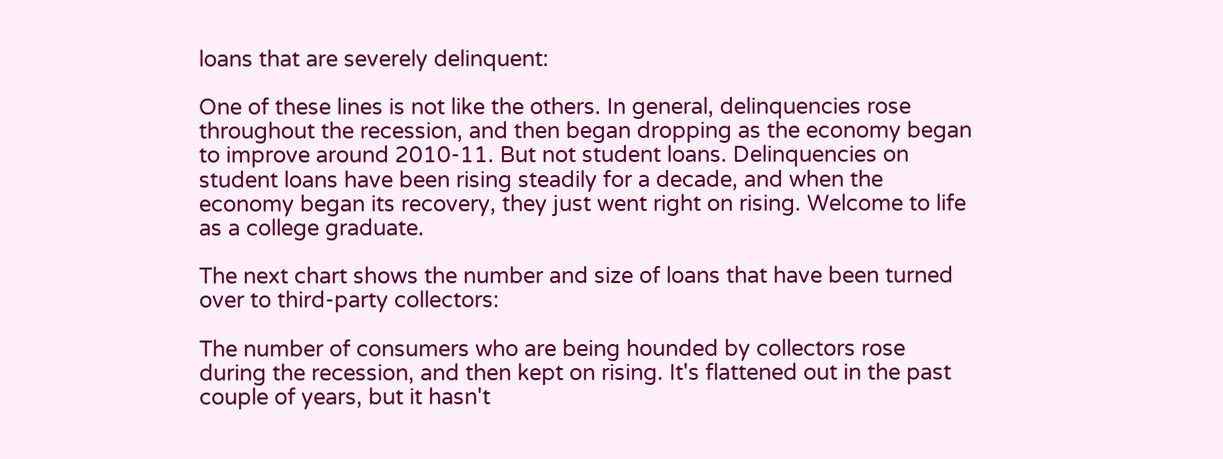loans that are severely delinquent:

One of these lines is not like the others. In general, delinquencies rose throughout the recession, and then began dropping as the economy began to improve around 2010-11. But not student loans. Delinquencies on student loans have been rising steadily for a decade, and when the economy began its recovery, they just went right on rising. Welcome to life as a college graduate.

The next chart shows the number and size of loans that have been turned over to third-party collectors:

The number of consumers who are being hounded by collectors rose during the recession, and then kept on rising. It's flattened out in the past couple of years, but it hasn't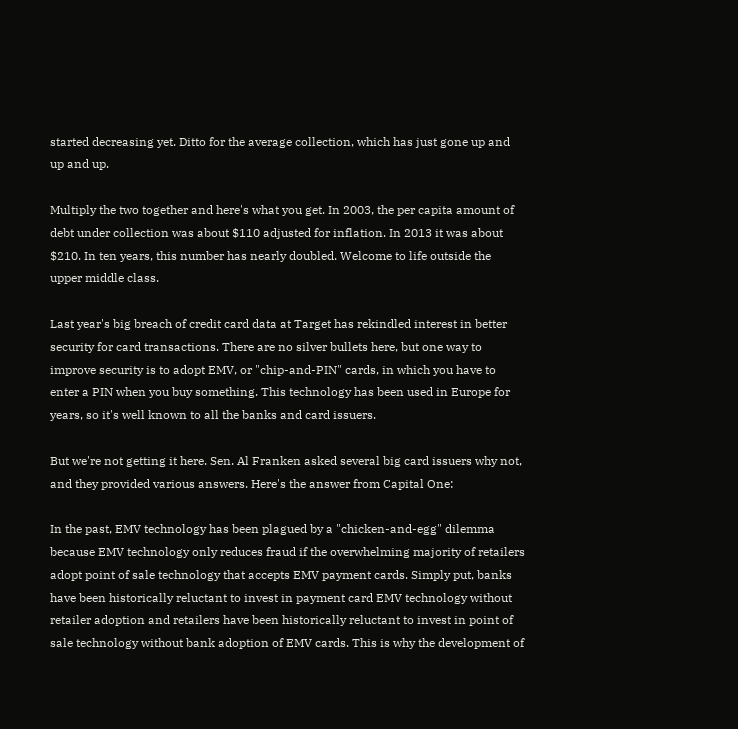started decreasing yet. Ditto for the average collection, which has just gone up and up and up.

Multiply the two together and here's what you get. In 2003, the per capita amount of debt under collection was about $110 adjusted for inflation. In 2013 it was about $210. In ten years, this number has nearly doubled. Welcome to life outside the upper middle class.

Last year's big breach of credit card data at Target has rekindled interest in better security for card transactions. There are no silver bullets here, but one way to improve security is to adopt EMV, or "chip-and-PIN" cards, in which you have to enter a PIN when you buy something. This technology has been used in Europe for years, so it's well known to all the banks and card issuers.

But we're not getting it here. Sen. Al Franken asked several big card issuers why not, and they provided various answers. Here's the answer from Capital One:

In the past, EMV technology has been plagued by a "chicken-and-egg" dilemma because EMV technology only reduces fraud if the overwhelming majority of retailers adopt point of sale technology that accepts EMV payment cards. Simply put, banks have been historically reluctant to invest in payment card EMV technology without retailer adoption and retailers have been historically reluctant to invest in point of sale technology without bank adoption of EMV cards. This is why the development of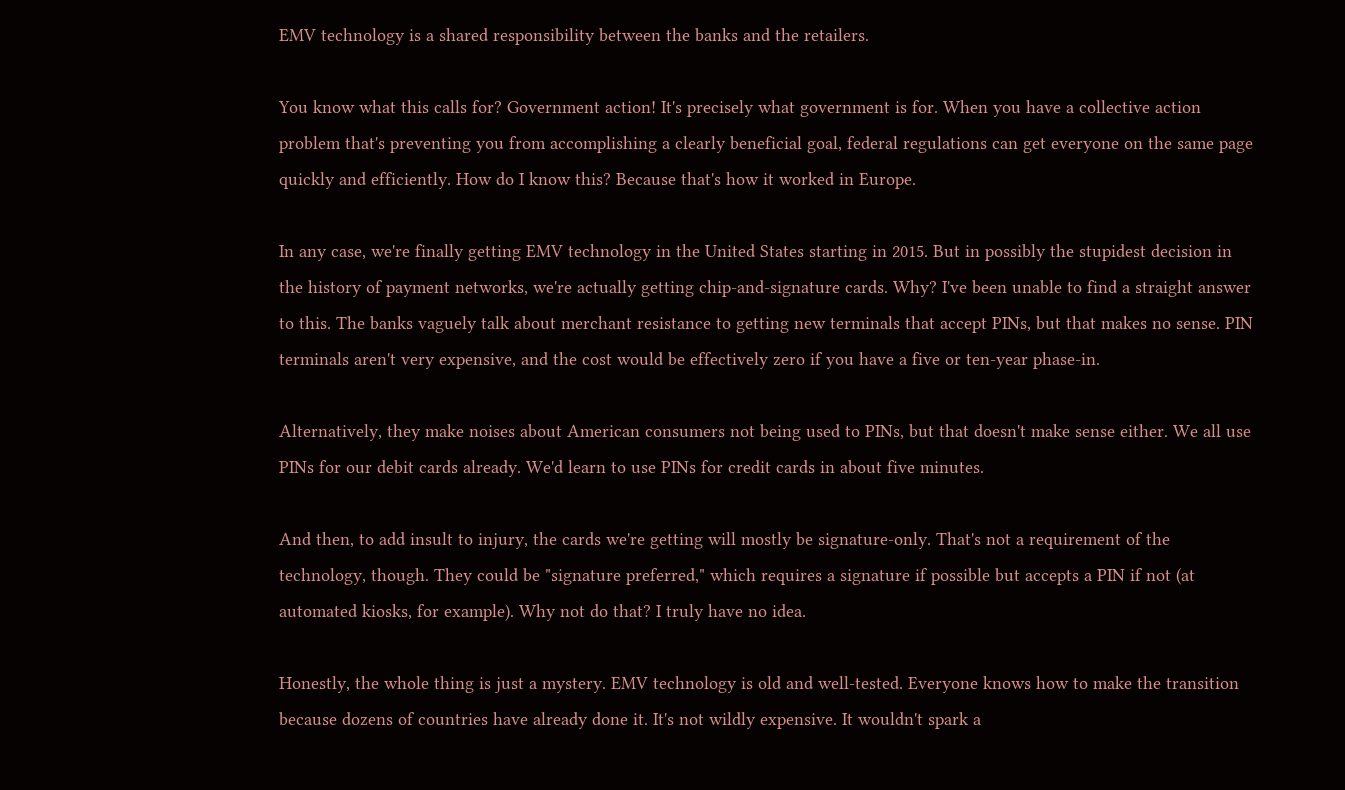EMV technology is a shared responsibility between the banks and the retailers.

You know what this calls for? Government action! It's precisely what government is for. When you have a collective action problem that's preventing you from accomplishing a clearly beneficial goal, federal regulations can get everyone on the same page quickly and efficiently. How do I know this? Because that's how it worked in Europe.

In any case, we're finally getting EMV technology in the United States starting in 2015. But in possibly the stupidest decision in the history of payment networks, we're actually getting chip-and-signature cards. Why? I've been unable to find a straight answer to this. The banks vaguely talk about merchant resistance to getting new terminals that accept PINs, but that makes no sense. PIN terminals aren't very expensive, and the cost would be effectively zero if you have a five or ten-year phase-in.

Alternatively, they make noises about American consumers not being used to PINs, but that doesn't make sense either. We all use PINs for our debit cards already. We'd learn to use PINs for credit cards in about five minutes.

And then, to add insult to injury, the cards we're getting will mostly be signature-only. That's not a requirement of the technology, though. They could be "signature preferred," which requires a signature if possible but accepts a PIN if not (at automated kiosks, for example). Why not do that? I truly have no idea.

Honestly, the whole thing is just a mystery. EMV technology is old and well-tested. Everyone knows how to make the transition because dozens of countries have already done it. It's not wildly expensive. It wouldn't spark a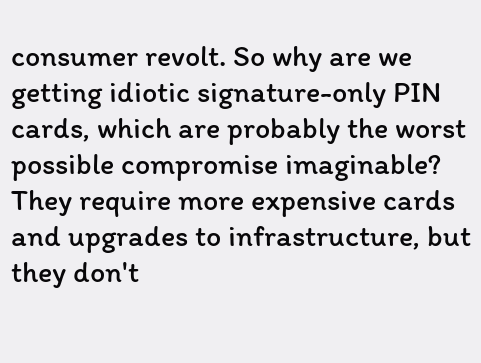consumer revolt. So why are we getting idiotic signature-only PIN cards, which are probably the worst possible compromise imaginable? They require more expensive cards and upgrades to infrastructure, but they don't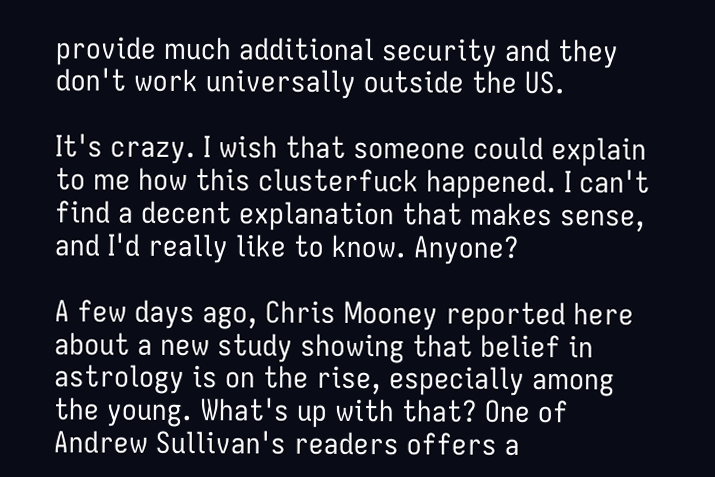provide much additional security and they don't work universally outside the US.

It's crazy. I wish that someone could explain to me how this clusterfuck happened. I can't find a decent explanation that makes sense, and I'd really like to know. Anyone?

A few days ago, Chris Mooney reported here about a new study showing that belief in astrology is on the rise, especially among the young. What's up with that? One of Andrew Sullivan's readers offers a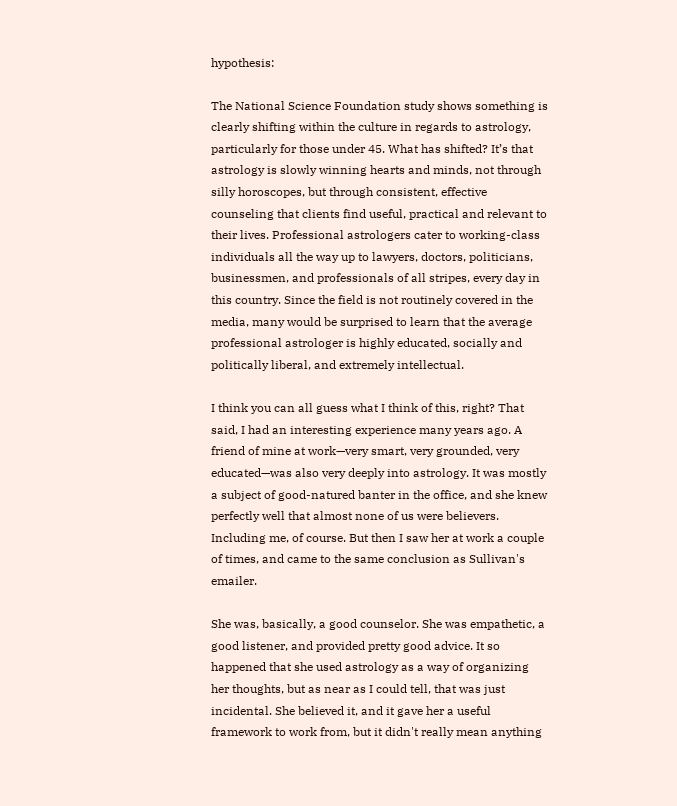hypothesis:

The National Science Foundation study shows something is clearly shifting within the culture in regards to astrology, particularly for those under 45. What has shifted? It’s that astrology is slowly winning hearts and minds, not through silly horoscopes, but through consistent, effective counseling that clients find useful, practical and relevant to their lives. Professional astrologers cater to working-class individuals all the way up to lawyers, doctors, politicians, businessmen, and professionals of all stripes, every day in this country. Since the field is not routinely covered in the media, many would be surprised to learn that the average professional astrologer is highly educated, socially and politically liberal, and extremely intellectual.

I think you can all guess what I think of this, right? That said, I had an interesting experience many years ago. A friend of mine at work—very smart, very grounded, very educated—was also very deeply into astrology. It was mostly a subject of good-natured banter in the office, and she knew perfectly well that almost none of us were believers. Including me, of course. But then I saw her at work a couple of times, and came to the same conclusion as Sullivan's emailer.

She was, basically, a good counselor. She was empathetic, a good listener, and provided pretty good advice. It so happened that she used astrology as a way of organizing her thoughts, but as near as I could tell, that was just incidental. She believed it, and it gave her a useful framework to work from, but it didn't really mean anything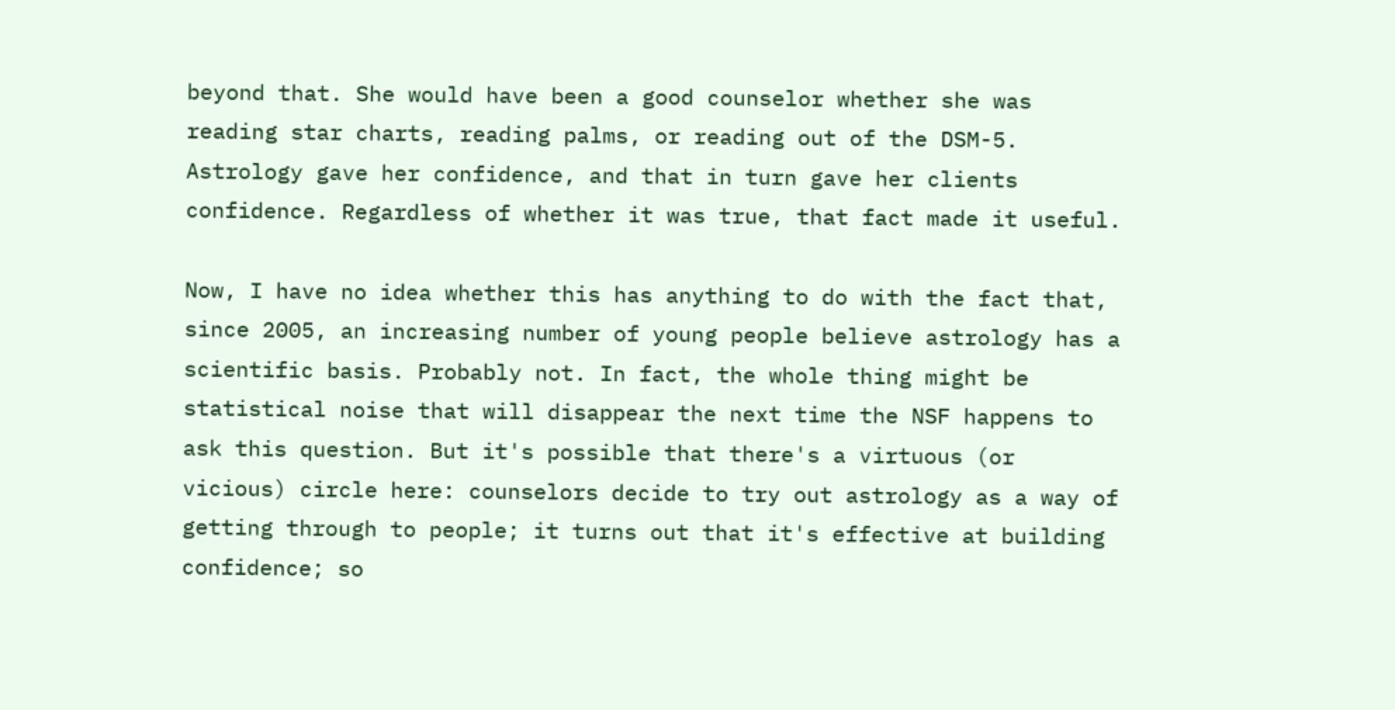beyond that. She would have been a good counselor whether she was reading star charts, reading palms, or reading out of the DSM-5. Astrology gave her confidence, and that in turn gave her clients confidence. Regardless of whether it was true, that fact made it useful.

Now, I have no idea whether this has anything to do with the fact that, since 2005, an increasing number of young people believe astrology has a scientific basis. Probably not. In fact, the whole thing might be statistical noise that will disappear the next time the NSF happens to ask this question. But it's possible that there's a virtuous (or vicious) circle here: counselors decide to try out astrology as a way of getting through to people; it turns out that it's effective at building confidence; so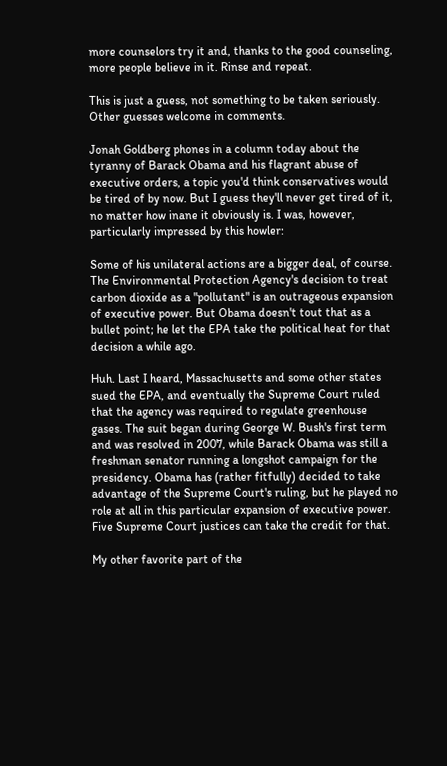more counselors try it and, thanks to the good counseling, more people believe in it. Rinse and repeat.

This is just a guess, not something to be taken seriously. Other guesses welcome in comments.

Jonah Goldberg phones in a column today about the tyranny of Barack Obama and his flagrant abuse of executive orders, a topic you'd think conservatives would be tired of by now. But I guess they'll never get tired of it, no matter how inane it obviously is. I was, however, particularly impressed by this howler:

Some of his unilateral actions are a bigger deal, of course. The Environmental Protection Agency's decision to treat carbon dioxide as a "pollutant" is an outrageous expansion of executive power. But Obama doesn't tout that as a bullet point; he let the EPA take the political heat for that decision a while ago.

Huh. Last I heard, Massachusetts and some other states sued the EPA, and eventually the Supreme Court ruled that the agency was required to regulate greenhouse gases. The suit began during George W. Bush's first term and was resolved in 2007, while Barack Obama was still a freshman senator running a longshot campaign for the presidency. Obama has (rather fitfully) decided to take advantage of the Supreme Court's ruling, but he played no role at all in this particular expansion of executive power. Five Supreme Court justices can take the credit for that.

My other favorite part of the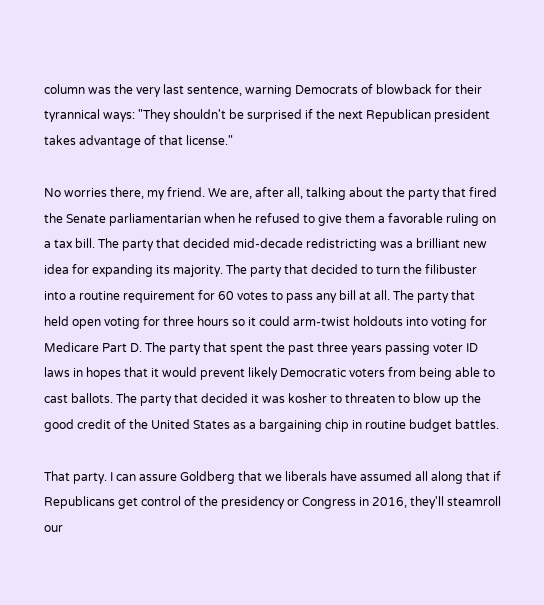column was the very last sentence, warning Democrats of blowback for their tyrannical ways: "They shouldn't be surprised if the next Republican president takes advantage of that license."

No worries there, my friend. We are, after all, talking about the party that fired the Senate parliamentarian when he refused to give them a favorable ruling on a tax bill. The party that decided mid-decade redistricting was a brilliant new idea for expanding its majority. The party that decided to turn the filibuster into a routine requirement for 60 votes to pass any bill at all. The party that held open voting for three hours so it could arm-twist holdouts into voting for Medicare Part D. The party that spent the past three years passing voter ID laws in hopes that it would prevent likely Democratic voters from being able to cast ballots. The party that decided it was kosher to threaten to blow up the good credit of the United States as a bargaining chip in routine budget battles.

That party. I can assure Goldberg that we liberals have assumed all along that if Republicans get control of the presidency or Congress in 2016, they'll steamroll our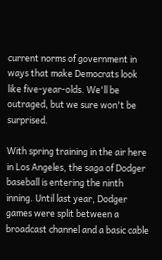current norms of government in ways that make Democrats look like five-year-olds. We'll be outraged, but we sure won't be surprised.

With spring training in the air here in Los Angeles, the saga of Dodger baseball is entering the ninth inning. Until last year, Dodger games were split between a broadcast channel and a basic cable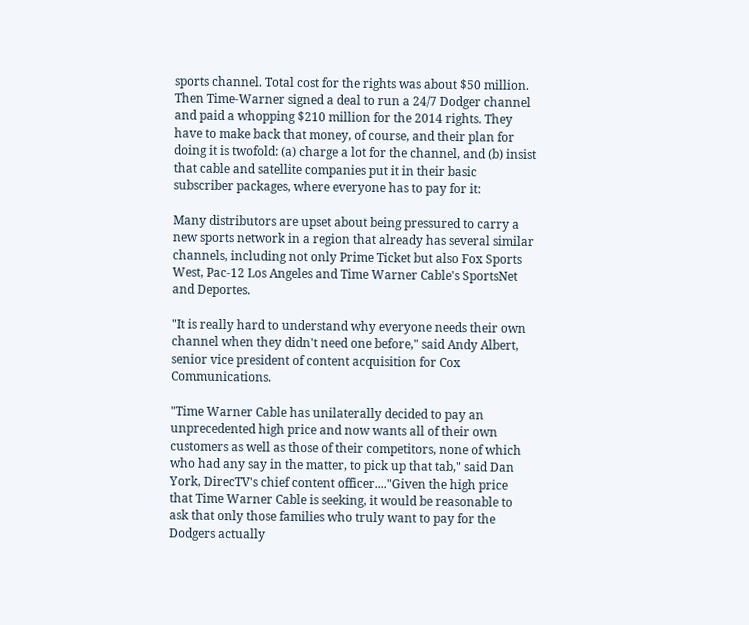sports channel. Total cost for the rights was about $50 million. Then Time-Warner signed a deal to run a 24/7 Dodger channel and paid a whopping $210 million for the 2014 rights. They have to make back that money, of course, and their plan for doing it is twofold: (a) charge a lot for the channel, and (b) insist that cable and satellite companies put it in their basic subscriber packages, where everyone has to pay for it:

Many distributors are upset about being pressured to carry a new sports network in a region that already has several similar channels, including not only Prime Ticket but also Fox Sports West, Pac-12 Los Angeles and Time Warner Cable's SportsNet and Deportes.

"It is really hard to understand why everyone needs their own channel when they didn't need one before," said Andy Albert, senior vice president of content acquisition for Cox Communications.

"Time Warner Cable has unilaterally decided to pay an unprecedented high price and now wants all of their own customers as well as those of their competitors, none of which who had any say in the matter, to pick up that tab," said Dan York, DirecTV's chief content officer...."Given the high price that Time Warner Cable is seeking, it would be reasonable to ask that only those families who truly want to pay for the Dodgers actually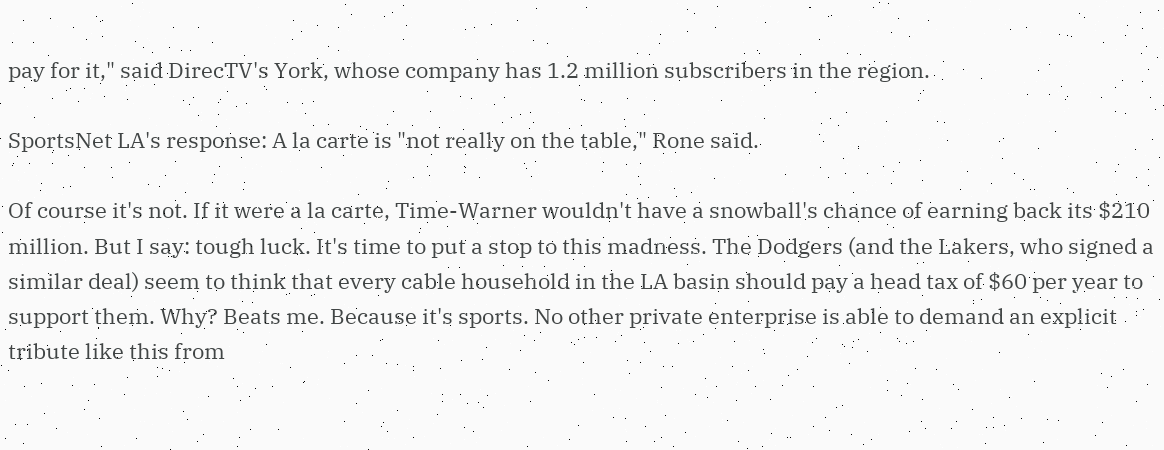pay for it," said DirecTV's York, whose company has 1.2 million subscribers in the region.

SportsNet LA's response: A la carte is "not really on the table," Rone said.

Of course it's not. If it were a la carte, Time-Warner wouldn't have a snowball's chance of earning back its $210 million. But I say: tough luck. It's time to put a stop to this madness. The Dodgers (and the Lakers, who signed a similar deal) seem to think that every cable household in the LA basin should pay a head tax of $60 per year to support them. Why? Beats me. Because it's sports. No other private enterprise is able to demand an explicit tribute like this from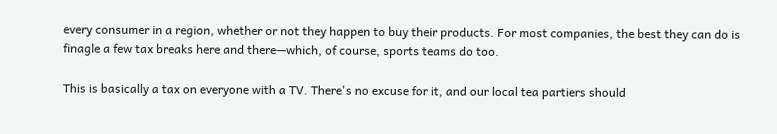every consumer in a region, whether or not they happen to buy their products. For most companies, the best they can do is finagle a few tax breaks here and there—which, of course, sports teams do too.

This is basically a tax on everyone with a TV. There's no excuse for it, and our local tea partiers should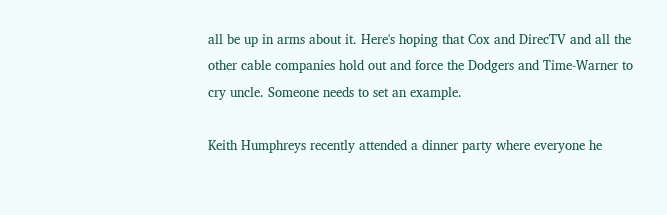all be up in arms about it. Here's hoping that Cox and DirecTV and all the other cable companies hold out and force the Dodgers and Time-Warner to cry uncle. Someone needs to set an example.

Keith Humphreys recently attended a dinner party where everyone he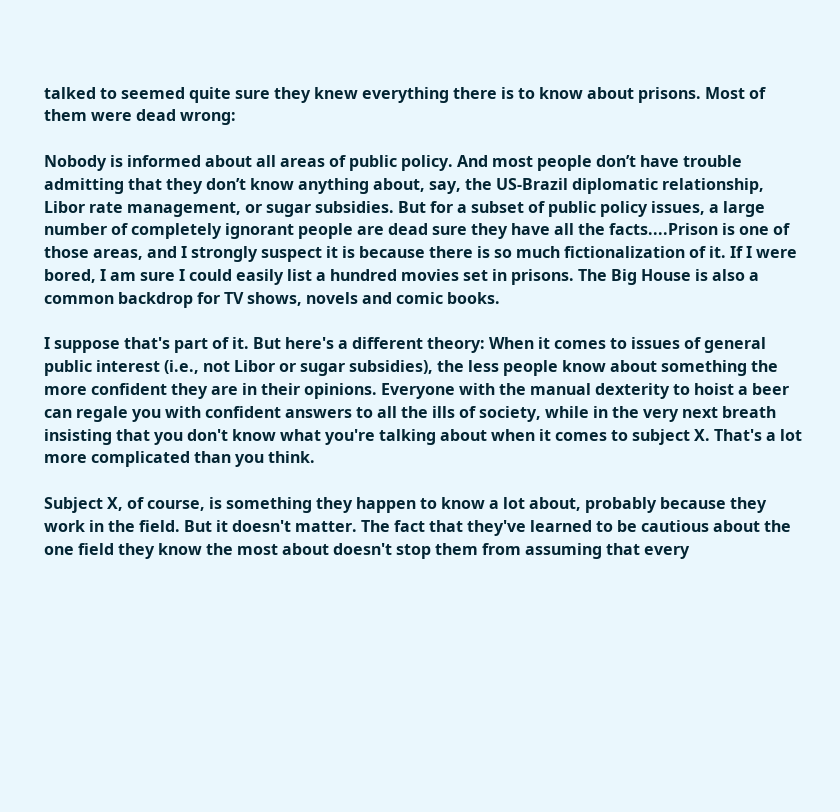talked to seemed quite sure they knew everything there is to know about prisons. Most of them were dead wrong:

Nobody is informed about all areas of public policy. And most people don’t have trouble admitting that they don’t know anything about, say, the US-Brazil diplomatic relationship, Libor rate management, or sugar subsidies. But for a subset of public policy issues, a large number of completely ignorant people are dead sure they have all the facts....Prison is one of those areas, and I strongly suspect it is because there is so much fictionalization of it. If I were bored, I am sure I could easily list a hundred movies set in prisons. The Big House is also a common backdrop for TV shows, novels and comic books.

I suppose that's part of it. But here's a different theory: When it comes to issues of general public interest (i.e., not Libor or sugar subsidies), the less people know about something the more confident they are in their opinions. Everyone with the manual dexterity to hoist a beer can regale you with confident answers to all the ills of society, while in the very next breath insisting that you don't know what you're talking about when it comes to subject X. That's a lot more complicated than you think.

Subject X, of course, is something they happen to know a lot about, probably because they work in the field. But it doesn't matter. The fact that they've learned to be cautious about the one field they know the most about doesn't stop them from assuming that every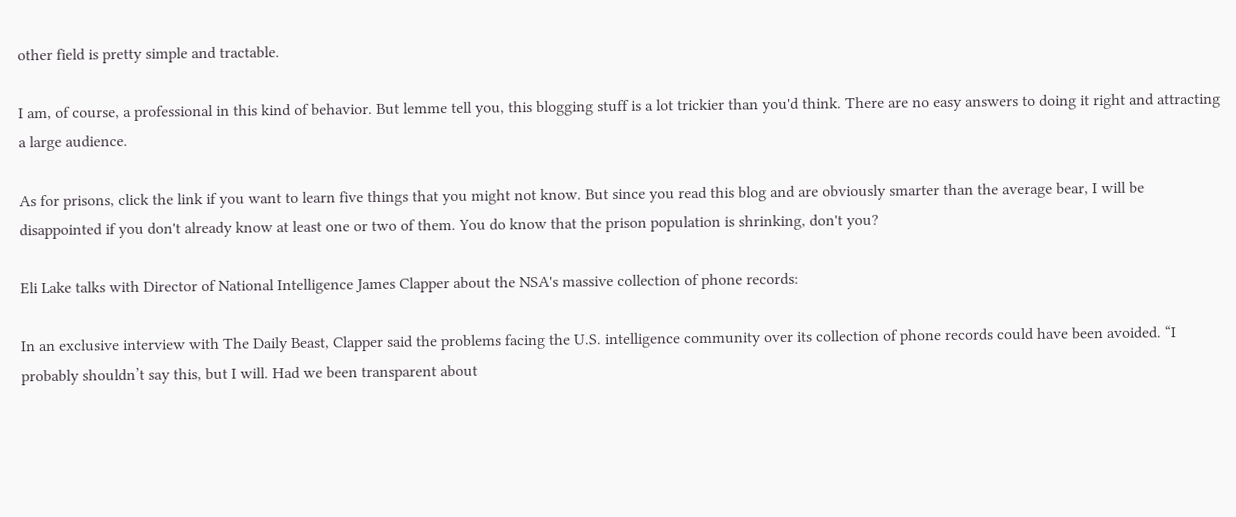other field is pretty simple and tractable.

I am, of course, a professional in this kind of behavior. But lemme tell you, this blogging stuff is a lot trickier than you'd think. There are no easy answers to doing it right and attracting a large audience.

As for prisons, click the link if you want to learn five things that you might not know. But since you read this blog and are obviously smarter than the average bear, I will be disappointed if you don't already know at least one or two of them. You do know that the prison population is shrinking, don't you?

Eli Lake talks with Director of National Intelligence James Clapper about the NSA's massive collection of phone records:

In an exclusive interview with The Daily Beast, Clapper said the problems facing the U.S. intelligence community over its collection of phone records could have been avoided. “I probably shouldn’t say this, but I will. Had we been transparent about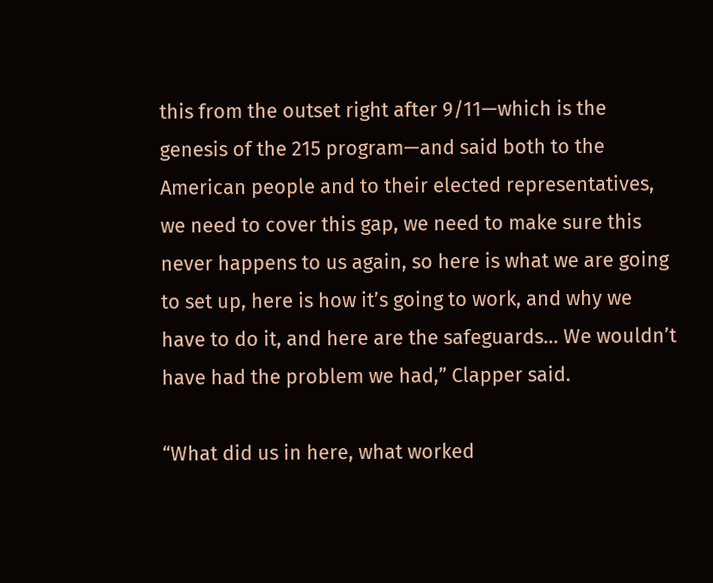this from the outset right after 9/11—which is the genesis of the 215 program—and said both to the American people and to their elected representatives, we need to cover this gap, we need to make sure this never happens to us again, so here is what we are going to set up, here is how it’s going to work, and why we have to do it, and here are the safeguards... We wouldn’t have had the problem we had,” Clapper said.

“What did us in here, what worked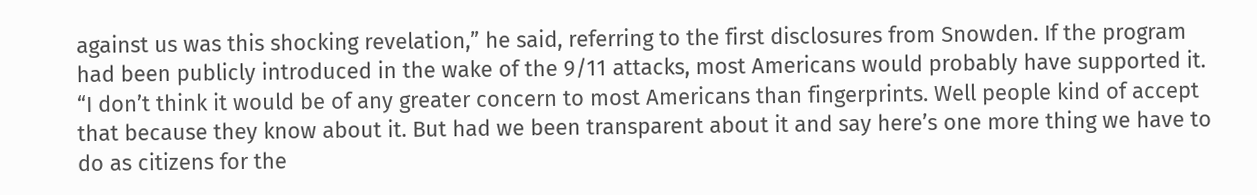against us was this shocking revelation,” he said, referring to the first disclosures from Snowden. If the program had been publicly introduced in the wake of the 9/11 attacks, most Americans would probably have supported it. “I don’t think it would be of any greater concern to most Americans than fingerprints. Well people kind of accept that because they know about it. But had we been transparent about it and say here’s one more thing we have to do as citizens for the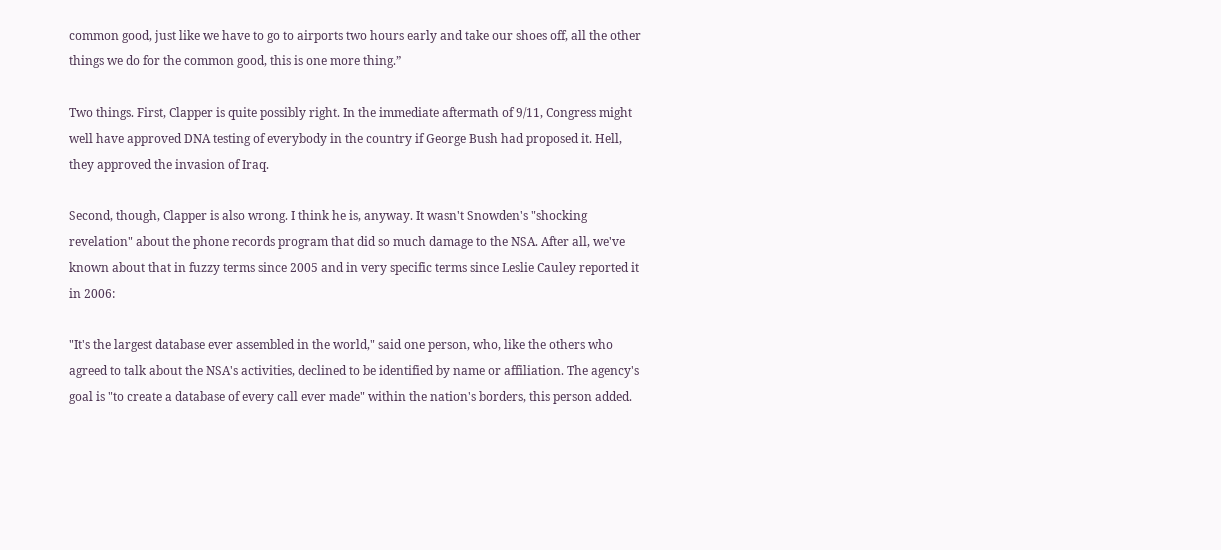common good, just like we have to go to airports two hours early and take our shoes off, all the other things we do for the common good, this is one more thing.”

Two things. First, Clapper is quite possibly right. In the immediate aftermath of 9/11, Congress might well have approved DNA testing of everybody in the country if George Bush had proposed it. Hell, they approved the invasion of Iraq.

Second, though, Clapper is also wrong. I think he is, anyway. It wasn't Snowden's "shocking revelation" about the phone records program that did so much damage to the NSA. After all, we've known about that in fuzzy terms since 2005 and in very specific terms since Leslie Cauley reported it in 2006:

"It's the largest database ever assembled in the world," said one person, who, like the others who agreed to talk about the NSA's activities, declined to be identified by name or affiliation. The agency's goal is "to create a database of every call ever made" within the nation's borders, this person added.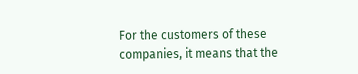For the customers of these companies, it means that the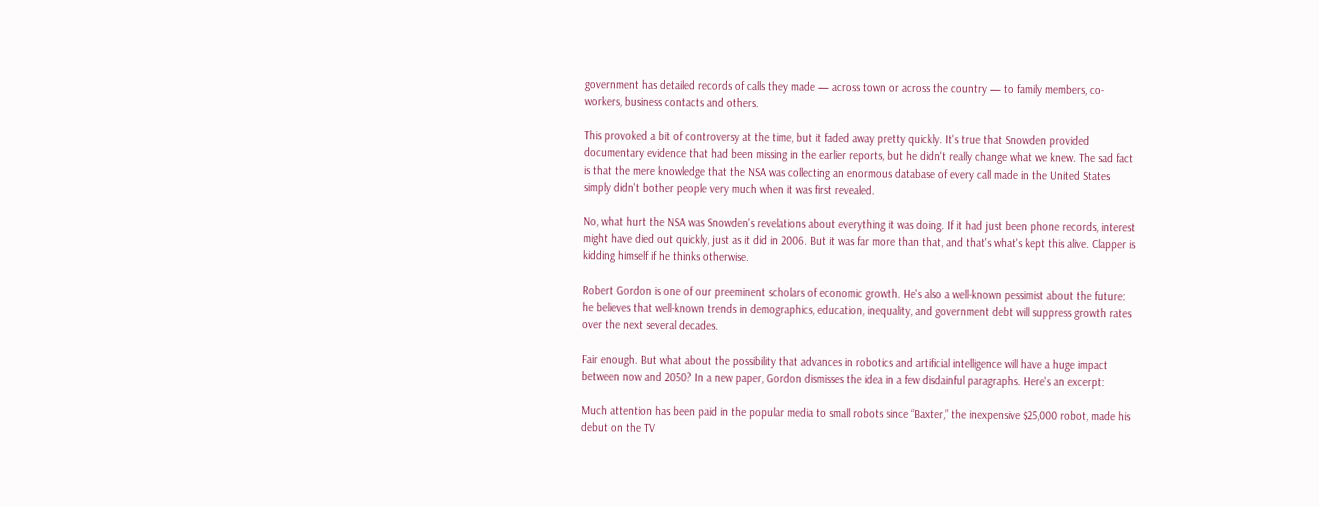government has detailed records of calls they made — across town or across the country — to family members, co-workers, business contacts and others.

This provoked a bit of controversy at the time, but it faded away pretty quickly. It's true that Snowden provided documentary evidence that had been missing in the earlier reports, but he didn't really change what we knew. The sad fact is that the mere knowledge that the NSA was collecting an enormous database of every call made in the United States simply didn't bother people very much when it was first revealed.

No, what hurt the NSA was Snowden's revelations about everything it was doing. If it had just been phone records, interest might have died out quickly, just as it did in 2006. But it was far more than that, and that's what's kept this alive. Clapper is kidding himself if he thinks otherwise.

Robert Gordon is one of our preeminent scholars of economic growth. He's also a well-known pessimist about the future: he believes that well-known trends in demographics, education, inequality, and government debt will suppress growth rates over the next several decades.

Fair enough. But what about the possibility that advances in robotics and artificial intelligence will have a huge impact between now and 2050? In a new paper, Gordon dismisses the idea in a few disdainful paragraphs. Here's an excerpt:

Much attention has been paid in the popular media to small robots since “Baxter,” the inexpensive $25,000 robot, made his debut on the TV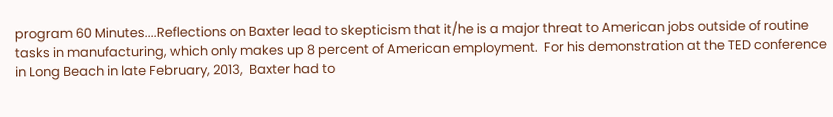program 60 Minutes....Reflections on Baxter lead to skepticism that it/he is a major threat to American jobs outside of routine tasks in manufacturing, which only makes up 8 percent of American employment.  For his demonstration at the TED conference in Long Beach in late February, 2013,  Baxter had to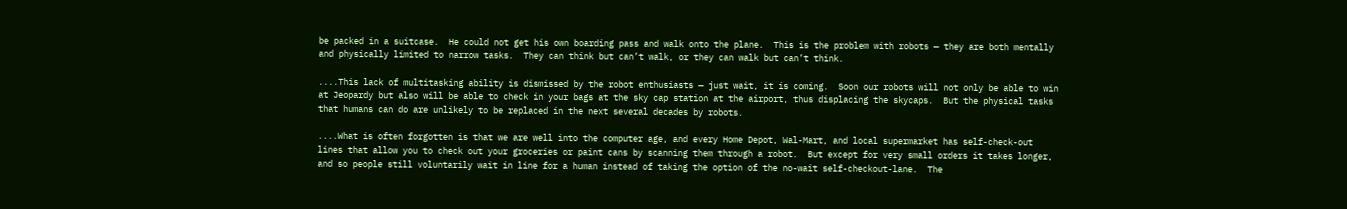be packed in a suitcase.  He could not get his own boarding pass and walk onto the plane.  This is the problem with robots — they are both mentally and physically limited to narrow tasks.  They can think but can’t walk, or they can walk but can’t think.

....This lack of multitasking ability is dismissed by the robot enthusiasts — just wait, it is coming.  Soon our robots will not only be able to win at Jeopardy but also will be able to check in your bags at the sky cap station at the airport, thus displacing the skycaps.  But the physical tasks that humans can do are unlikely to be replaced in the next several decades by robots.

....What is often forgotten is that we are well into the computer age, and every Home Depot, Wal-Mart, and local supermarket has self-check-out lines that allow you to check out your groceries or paint cans by scanning them through a robot.  But except for very small orders it takes longer, and so people still voluntarily wait in line for a human instead of taking the option of the no-wait self-checkout-lane.  The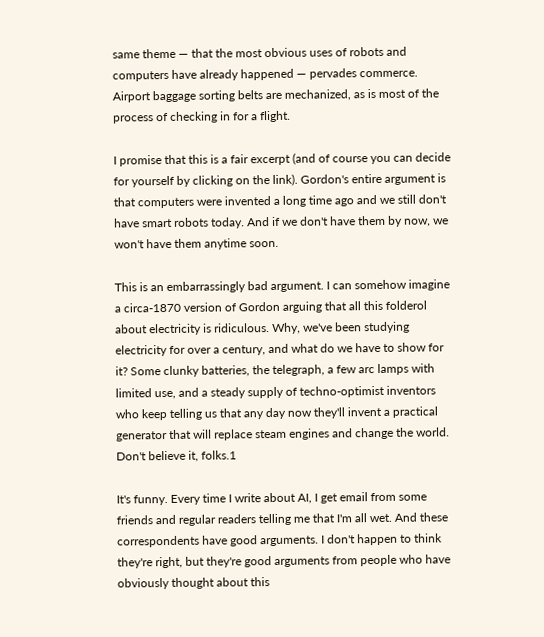same theme — that the most obvious uses of robots and computers have already happened — pervades commerce.  Airport baggage sorting belts are mechanized, as is most of the process of checking in for a flight.

I promise that this is a fair excerpt (and of course you can decide for yourself by clicking on the link). Gordon's entire argument is that computers were invented a long time ago and we still don't have smart robots today. And if we don't have them by now, we won't have them anytime soon.

This is an embarrassingly bad argument. I can somehow imagine a circa-1870 version of Gordon arguing that all this folderol about electricity is ridiculous. Why, we've been studying electricity for over a century, and what do we have to show for it? Some clunky batteries, the telegraph, a few arc lamps with limited use, and a steady supply of techno-optimist inventors who keep telling us that any day now they'll invent a practical generator that will replace steam engines and change the world. Don't believe it, folks.1

It's funny. Every time I write about AI, I get email from some friends and regular readers telling me that I'm all wet. And these correspondents have good arguments. I don't happen to think they're right, but they're good arguments from people who have obviously thought about this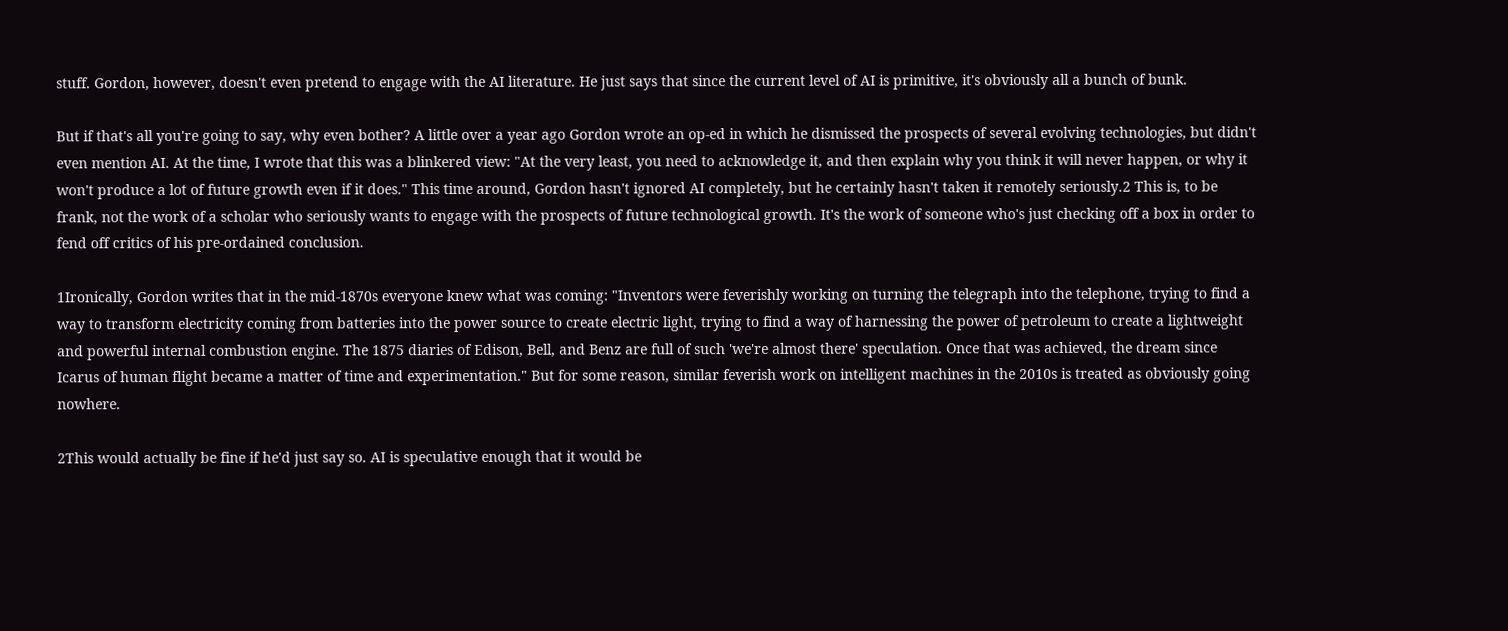stuff. Gordon, however, doesn't even pretend to engage with the AI literature. He just says that since the current level of AI is primitive, it's obviously all a bunch of bunk.

But if that's all you're going to say, why even bother? A little over a year ago Gordon wrote an op-ed in which he dismissed the prospects of several evolving technologies, but didn't even mention AI. At the time, I wrote that this was a blinkered view: "At the very least, you need to acknowledge it, and then explain why you think it will never happen, or why it won't produce a lot of future growth even if it does." This time around, Gordon hasn't ignored AI completely, but he certainly hasn't taken it remotely seriously.2 This is, to be frank, not the work of a scholar who seriously wants to engage with the prospects of future technological growth. It's the work of someone who's just checking off a box in order to fend off critics of his pre-ordained conclusion.

1Ironically, Gordon writes that in the mid-1870s everyone knew what was coming: "Inventors were feverishly working on turning the telegraph into the telephone, trying to find a way to transform electricity coming from batteries into the power source to create electric light, trying to find a way of harnessing the power of petroleum to create a lightweight and powerful internal combustion engine. The 1875 diaries of Edison, Bell, and Benz are full of such 'we're almost there' speculation. Once that was achieved, the dream since Icarus of human flight became a matter of time and experimentation." But for some reason, similar feverish work on intelligent machines in the 2010s is treated as obviously going nowhere.

2This would actually be fine if he'd just say so. AI is speculative enough that it would be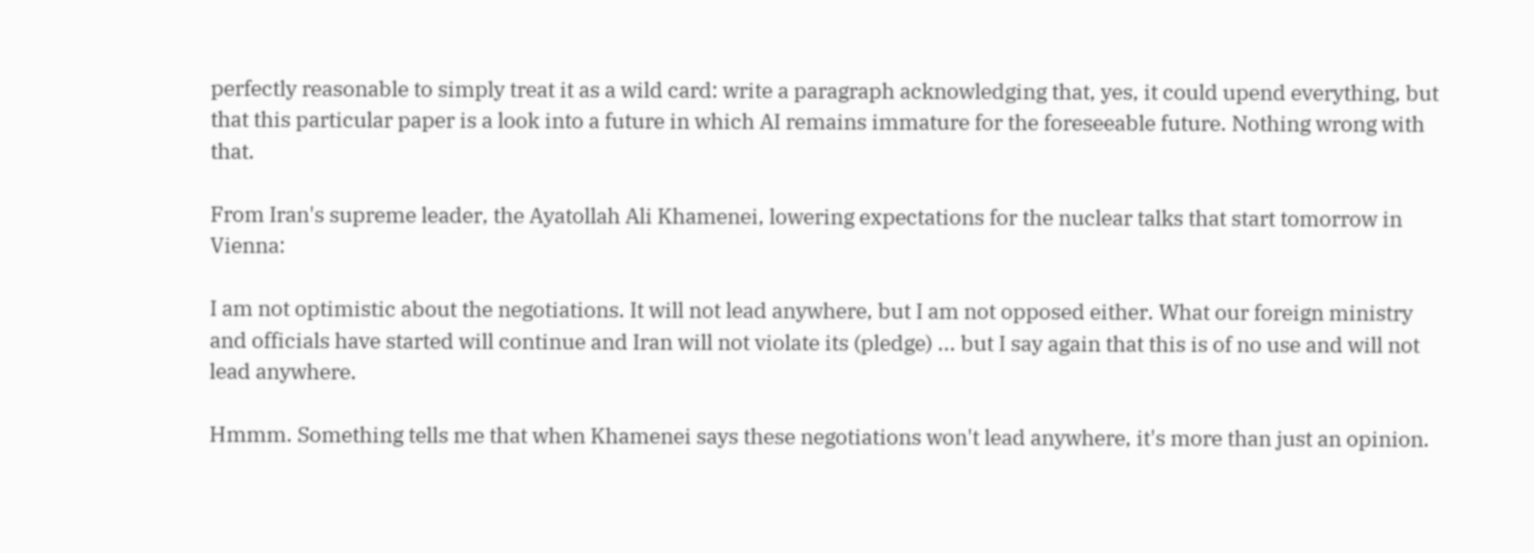perfectly reasonable to simply treat it as a wild card: write a paragraph acknowledging that, yes, it could upend everything, but that this particular paper is a look into a future in which AI remains immature for the foreseeable future. Nothing wrong with that.

From Iran's supreme leader, the Ayatollah Ali Khamenei, lowering expectations for the nuclear talks that start tomorrow in Vienna:

I am not optimistic about the negotiations. It will not lead anywhere, but I am not opposed either. What our foreign ministry and officials have started will continue and Iran will not violate its (pledge) ... but I say again that this is of no use and will not lead anywhere.

Hmmm. Something tells me that when Khamenei says these negotiations won't lead anywhere, it's more than just an opinion.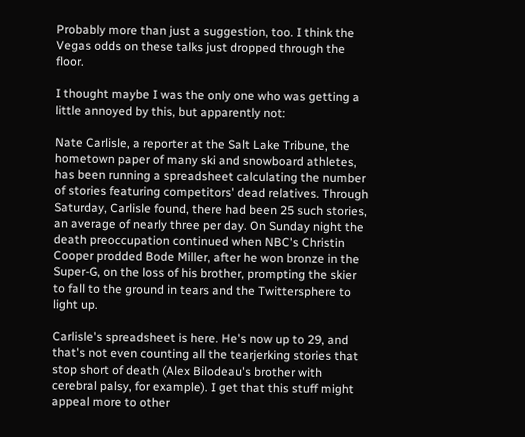Probably more than just a suggestion, too. I think the Vegas odds on these talks just dropped through the floor.

I thought maybe I was the only one who was getting a little annoyed by this, but apparently not:

Nate Carlisle, a reporter at the Salt Lake Tribune, the hometown paper of many ski and snowboard athletes, has been running a spreadsheet calculating the number of stories featuring competitors' dead relatives. Through Saturday, Carlisle found, there had been 25 such stories, an average of nearly three per day. On Sunday night the death preoccupation continued when NBC's Christin Cooper prodded Bode Miller, after he won bronze in the Super-G, on the loss of his brother, prompting the skier to fall to the ground in tears and the Twittersphere to light up.

Carlisle's spreadsheet is here. He's now up to 29, and that's not even counting all the tearjerking stories that stop short of death (Alex Bilodeau's brother with cerebral palsy, for example). I get that this stuff might appeal more to other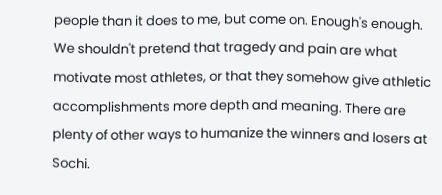people than it does to me, but come on. Enough's enough. We shouldn't pretend that tragedy and pain are what motivate most athletes, or that they somehow give athletic accomplishments more depth and meaning. There are plenty of other ways to humanize the winners and losers at Sochi.